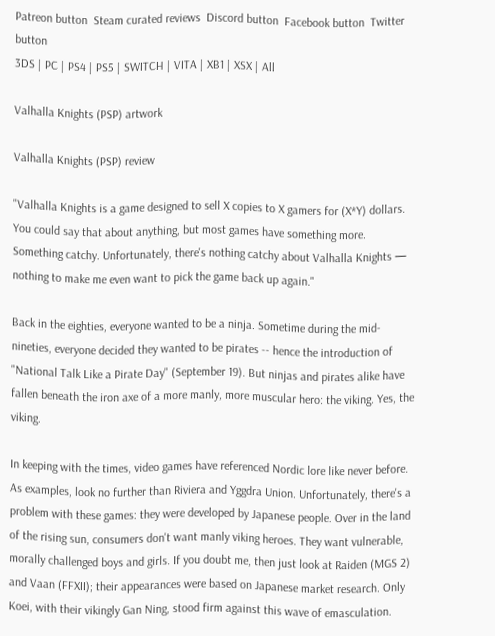Patreon button  Steam curated reviews  Discord button  Facebook button  Twitter button
3DS | PC | PS4 | PS5 | SWITCH | VITA | XB1 | XSX | All

Valhalla Knights (PSP) artwork

Valhalla Knights (PSP) review

"Valhalla Knights is a game designed to sell X copies to X gamers for (X*Y) dollars. You could say that about anything, but most games have something more. Something catchy. Unfortunately, there's nothing catchy about Valhalla Knights — nothing to make me even want to pick the game back up again."

Back in the eighties, everyone wanted to be a ninja. Sometime during the mid-nineties, everyone decided they wanted to be pirates -- hence the introduction of "National Talk Like a Pirate Day" (September 19). But ninjas and pirates alike have fallen beneath the iron axe of a more manly, more muscular hero: the viking. Yes, the viking.

In keeping with the times, video games have referenced Nordic lore like never before. As examples, look no further than Riviera and Yggdra Union. Unfortunately, there's a problem with these games: they were developed by Japanese people. Over in the land of the rising sun, consumers don't want manly viking heroes. They want vulnerable, morally challenged boys and girls. If you doubt me, then just look at Raiden (MGS 2) and Vaan (FFXII); their appearances were based on Japanese market research. Only Koei, with their vikingly Gan Ning, stood firm against this wave of emasculation.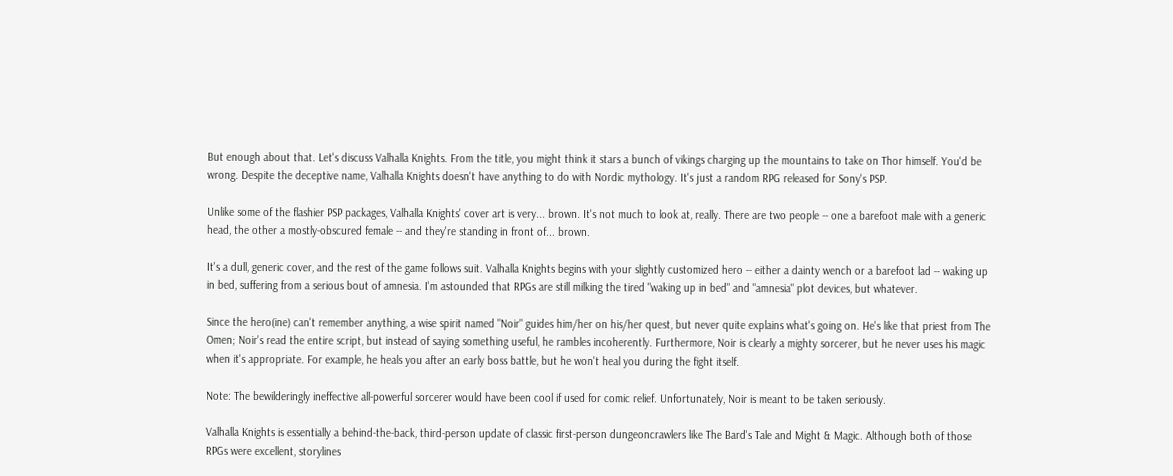But enough about that. Let's discuss Valhalla Knights. From the title, you might think it stars a bunch of vikings charging up the mountains to take on Thor himself. You'd be wrong. Despite the deceptive name, Valhalla Knights doesn't have anything to do with Nordic mythology. It's just a random RPG released for Sony's PSP.

Unlike some of the flashier PSP packages, Valhalla Knights' cover art is very... brown. It's not much to look at, really. There are two people -- one a barefoot male with a generic head, the other a mostly-obscured female -- and they're standing in front of... brown.

It's a dull, generic cover, and the rest of the game follows suit. Valhalla Knights begins with your slightly customized hero -- either a dainty wench or a barefoot lad -- waking up in bed, suffering from a serious bout of amnesia. I'm astounded that RPGs are still milking the tired "waking up in bed" and "amnesia" plot devices, but whatever.

Since the hero(ine) can't remember anything, a wise spirit named "Noir" guides him/her on his/her quest, but never quite explains what's going on. He's like that priest from The Omen; Noir's read the entire script, but instead of saying something useful, he rambles incoherently. Furthermore, Noir is clearly a mighty sorcerer, but he never uses his magic when it's appropriate. For example, he heals you after an early boss battle, but he won't heal you during the fight itself.

Note: The bewilderingly ineffective all-powerful sorcerer would have been cool if used for comic relief. Unfortunately, Noir is meant to be taken seriously.

Valhalla Knights is essentially a behind-the-back, third-person update of classic first-person dungeoncrawlers like The Bard's Tale and Might & Magic. Although both of those RPGs were excellent, storylines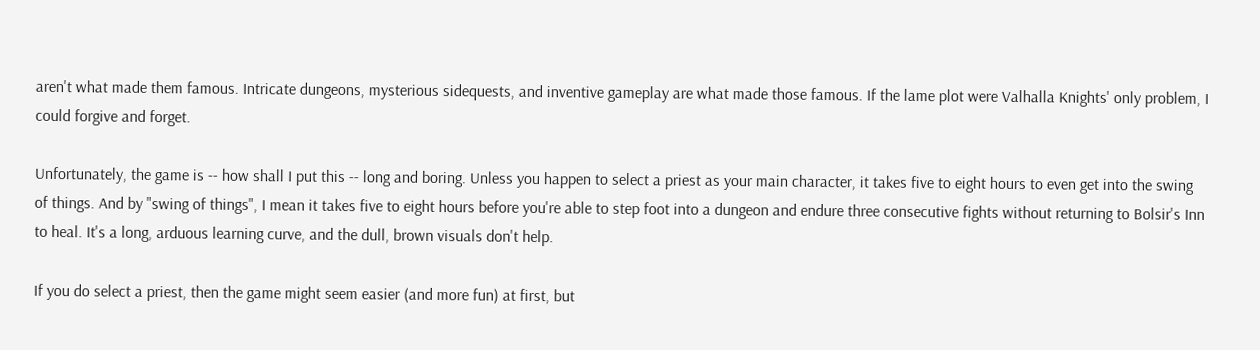aren't what made them famous. Intricate dungeons, mysterious sidequests, and inventive gameplay are what made those famous. If the lame plot were Valhalla Knights' only problem, I could forgive and forget.

Unfortunately, the game is -- how shall I put this -- long and boring. Unless you happen to select a priest as your main character, it takes five to eight hours to even get into the swing of things. And by "swing of things", I mean it takes five to eight hours before you're able to step foot into a dungeon and endure three consecutive fights without returning to Bolsir's Inn to heal. It's a long, arduous learning curve, and the dull, brown visuals don't help.

If you do select a priest, then the game might seem easier (and more fun) at first, but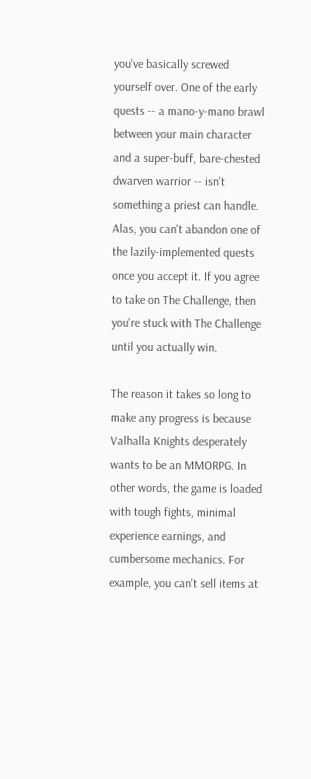you've basically screwed yourself over. One of the early quests -- a mano-y-mano brawl between your main character and a super-buff, bare-chested dwarven warrior -- isn't something a priest can handle. Alas, you can't abandon one of the lazily-implemented quests once you accept it. If you agree to take on The Challenge, then you're stuck with The Challenge until you actually win.

The reason it takes so long to make any progress is because Valhalla Knights desperately wants to be an MMORPG. In other words, the game is loaded with tough fights, minimal experience earnings, and cumbersome mechanics. For example, you can't sell items at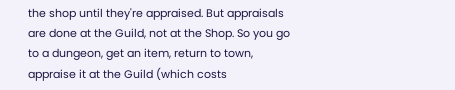the shop until they're appraised. But appraisals are done at the Guild, not at the Shop. So you go to a dungeon, get an item, return to town, appraise it at the Guild (which costs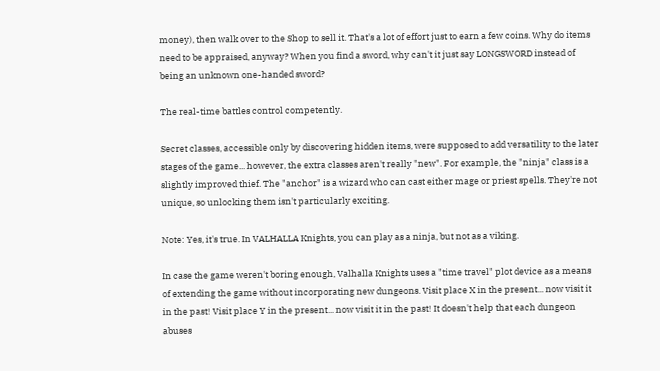money), then walk over to the Shop to sell it. That's a lot of effort just to earn a few coins. Why do items need to be appraised, anyway? When you find a sword, why can't it just say LONGSWORD instead of being an unknown one-handed sword?

The real-time battles control competently.

Secret classes, accessible only by discovering hidden items, were supposed to add versatility to the later stages of the game... however, the extra classes aren't really "new". For example, the "ninja" class is a slightly improved thief. The "anchor" is a wizard who can cast either mage or priest spells. They're not unique, so unlocking them isn't particularly exciting.

Note: Yes, it's true. In VALHALLA Knights, you can play as a ninja, but not as a viking.

In case the game weren't boring enough, Valhalla Knights uses a "time travel" plot device as a means of extending the game without incorporating new dungeons. Visit place X in the present... now visit it in the past! Visit place Y in the present... now visit it in the past! It doesn't help that each dungeon abuses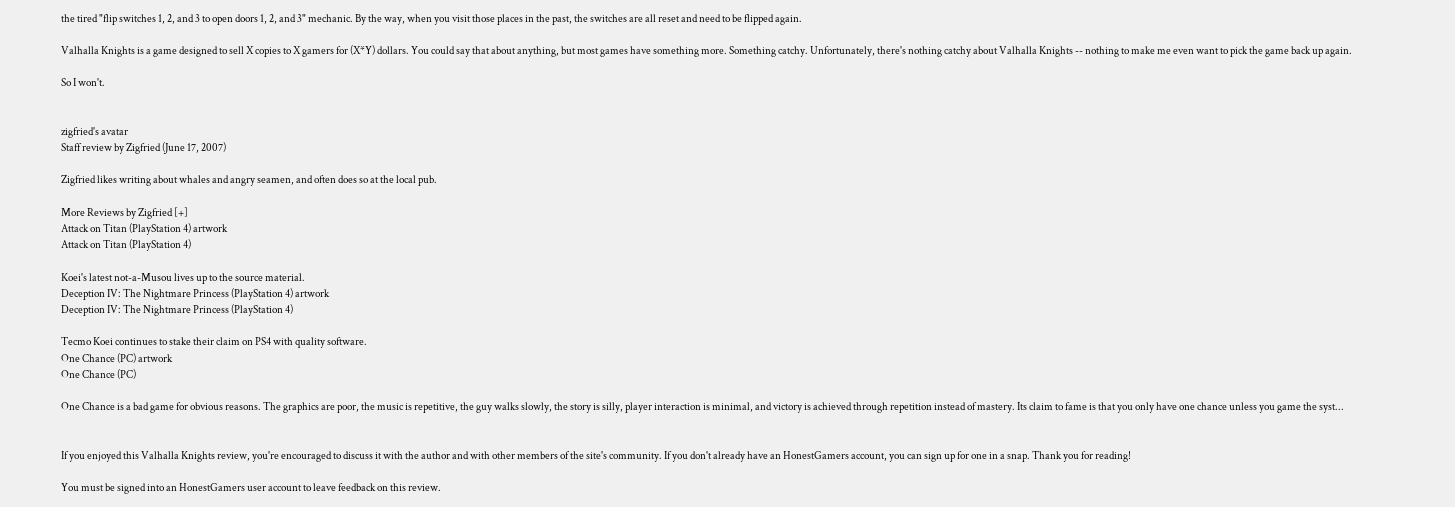the tired "flip switches 1, 2, and 3 to open doors 1, 2, and 3" mechanic. By the way, when you visit those places in the past, the switches are all reset and need to be flipped again.

Valhalla Knights is a game designed to sell X copies to X gamers for (X*Y) dollars. You could say that about anything, but most games have something more. Something catchy. Unfortunately, there's nothing catchy about Valhalla Knights -- nothing to make me even want to pick the game back up again.

So I won't.


zigfried's avatar
Staff review by Zigfried (June 17, 2007)

Zigfried likes writing about whales and angry seamen, and often does so at the local pub.

More Reviews by Zigfried [+]
Attack on Titan (PlayStation 4) artwork
Attack on Titan (PlayStation 4)

Koei's latest not-a-Musou lives up to the source material.
Deception IV: The Nightmare Princess (PlayStation 4) artwork
Deception IV: The Nightmare Princess (PlayStation 4)

Tecmo Koei continues to stake their claim on PS4 with quality software.
One Chance (PC) artwork
One Chance (PC)

One Chance is a bad game for obvious reasons. The graphics are poor, the music is repetitive, the guy walks slowly, the story is silly, player interaction is minimal, and victory is achieved through repetition instead of mastery. Its claim to fame is that you only have one chance unless you game the syst...


If you enjoyed this Valhalla Knights review, you're encouraged to discuss it with the author and with other members of the site's community. If you don't already have an HonestGamers account, you can sign up for one in a snap. Thank you for reading!

You must be signed into an HonestGamers user account to leave feedback on this review.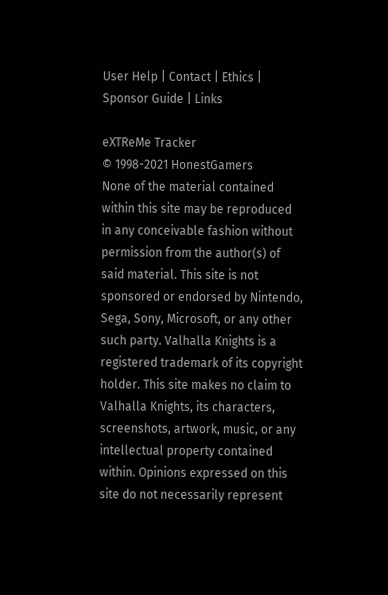User Help | Contact | Ethics | Sponsor Guide | Links

eXTReMe Tracker
© 1998-2021 HonestGamers
None of the material contained within this site may be reproduced in any conceivable fashion without permission from the author(s) of said material. This site is not sponsored or endorsed by Nintendo, Sega, Sony, Microsoft, or any other such party. Valhalla Knights is a registered trademark of its copyright holder. This site makes no claim to Valhalla Knights, its characters, screenshots, artwork, music, or any intellectual property contained within. Opinions expressed on this site do not necessarily represent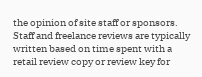the opinion of site staff or sponsors. Staff and freelance reviews are typically written based on time spent with a retail review copy or review key for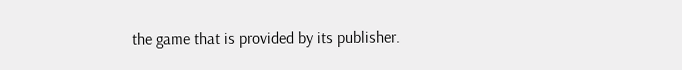the game that is provided by its publisher.